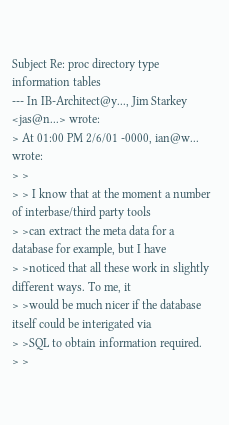Subject Re: proc directory type information tables
--- In IB-Architect@y..., Jim Starkey <jas@n...> wrote:
> At 01:00 PM 2/6/01 -0000, ian@w... wrote:
> >
> > I know that at the moment a number of interbase/third party tools
> >can extract the meta data for a database for example, but I have
> >noticed that all these work in slightly different ways. To me, it
> >would be much nicer if the database itself could be interigated via
> >SQL to obtain information required.
> >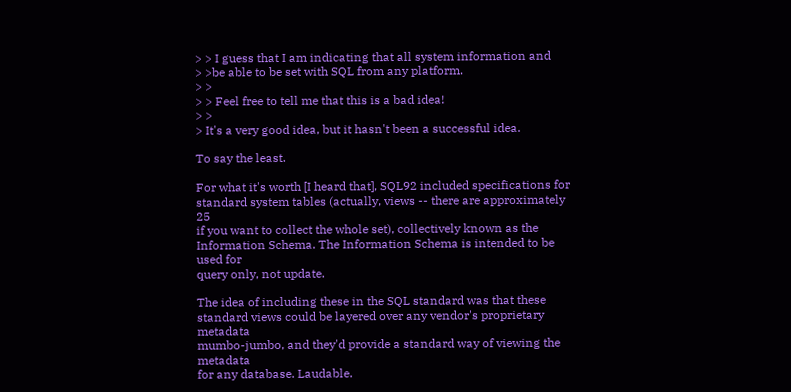> > I guess that I am indicating that all system information and
> >be able to be set with SQL from any platform.
> >
> > Feel free to tell me that this is a bad idea!
> >
> It's a very good idea, but it hasn't been a successful idea.

To say the least.

For what it's worth [I heard that], SQL92 included specifications for
standard system tables (actually, views -- there are approximately 25
if you want to collect the whole set), collectively known as the
Information Schema. The Information Schema is intended to be used for
query only, not update.

The idea of including these in the SQL standard was that these
standard views could be layered over any vendor's proprietary metadata
mumbo-jumbo, and they'd provide a standard way of viewing the metadata
for any database. Laudable.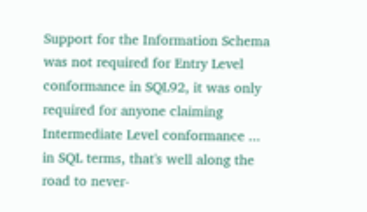Support for the Information Schema was not required for Entry Level
conformance in SQL92, it was only required for anyone claiming
Intermediate Level conformance ... in SQL terms, that's well along the
road to never-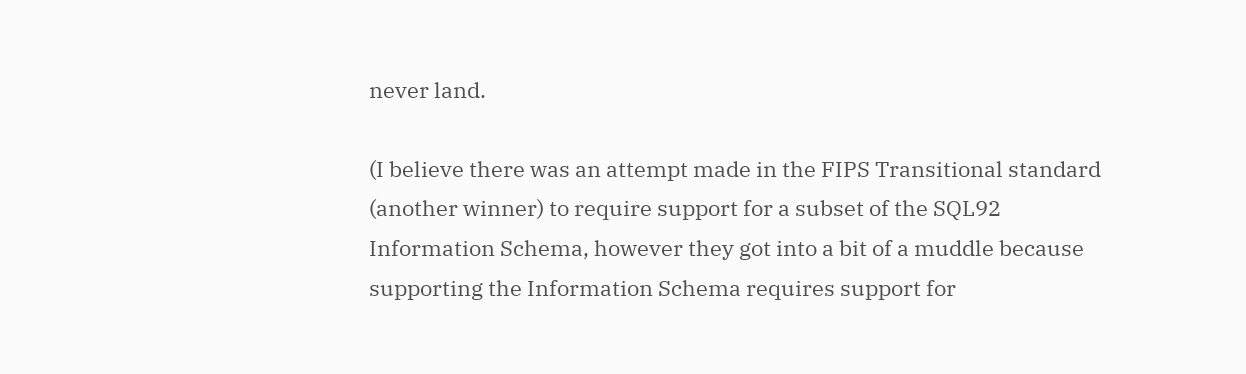never land.

(I believe there was an attempt made in the FIPS Transitional standard
(another winner) to require support for a subset of the SQL92
Information Schema, however they got into a bit of a muddle because
supporting the Information Schema requires support for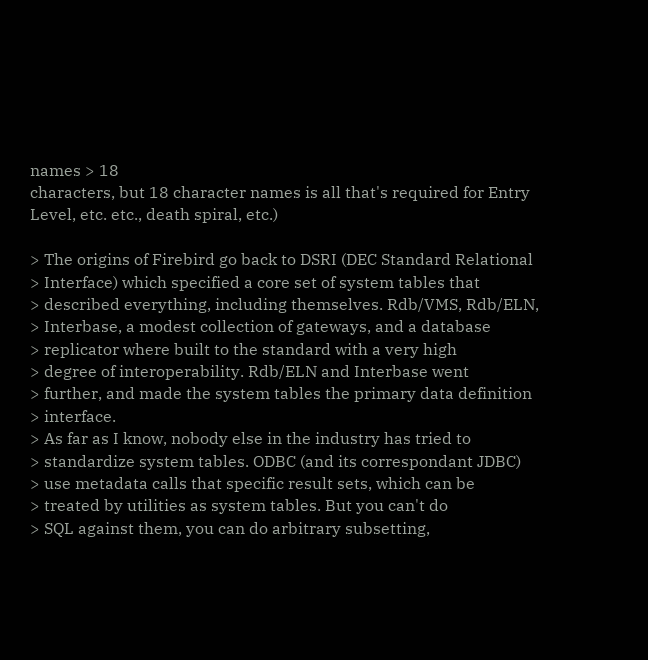names > 18
characters, but 18 character names is all that's required for Entry
Level, etc. etc., death spiral, etc.)

> The origins of Firebird go back to DSRI (DEC Standard Relational
> Interface) which specified a core set of system tables that
> described everything, including themselves. Rdb/VMS, Rdb/ELN,
> Interbase, a modest collection of gateways, and a database
> replicator where built to the standard with a very high
> degree of interoperability. Rdb/ELN and Interbase went
> further, and made the system tables the primary data definition
> interface.
> As far as I know, nobody else in the industry has tried to
> standardize system tables. ODBC (and its correspondant JDBC)
> use metadata calls that specific result sets, which can be
> treated by utilities as system tables. But you can't do
> SQL against them, you can do arbitrary subsetting,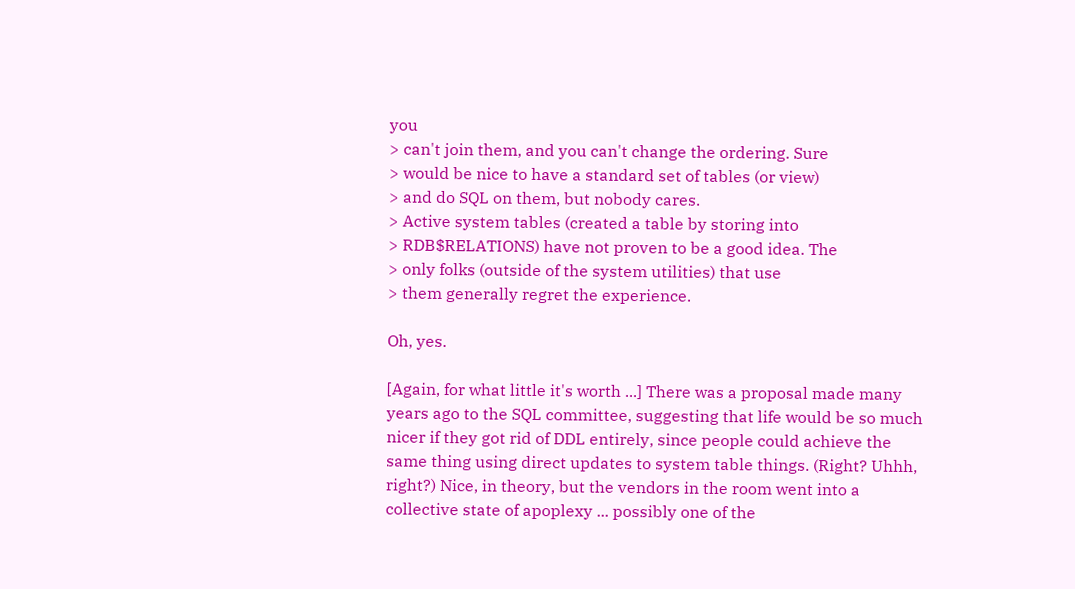you
> can't join them, and you can't change the ordering. Sure
> would be nice to have a standard set of tables (or view)
> and do SQL on them, but nobody cares.
> Active system tables (created a table by storing into
> RDB$RELATIONS) have not proven to be a good idea. The
> only folks (outside of the system utilities) that use
> them generally regret the experience.

Oh, yes.

[Again, for what little it's worth ...] There was a proposal made many
years ago to the SQL committee, suggesting that life would be so much
nicer if they got rid of DDL entirely, since people could achieve the
same thing using direct updates to system table things. (Right? Uhhh,
right?) Nice, in theory, but the vendors in the room went into a
collective state of apoplexy ... possibly one of the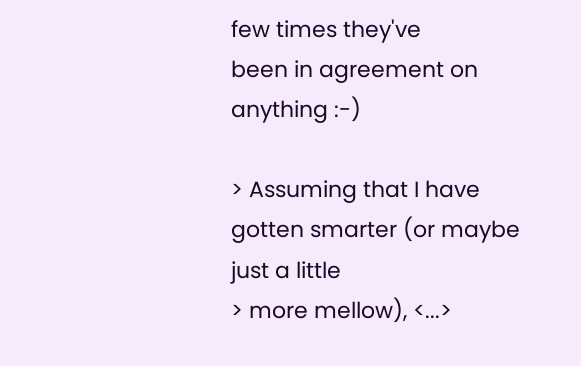few times they've
been in agreement on anything :-)

> Assuming that I have gotten smarter (or maybe just a little
> more mellow), <...>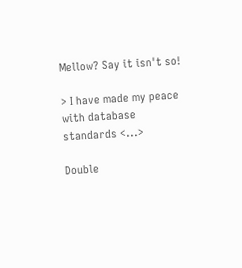Mellow? Say it isn't so!

> I have made my peace with database standards <...>

Double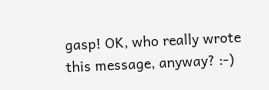gasp! OK, who really wrote this message, anyway? :-)